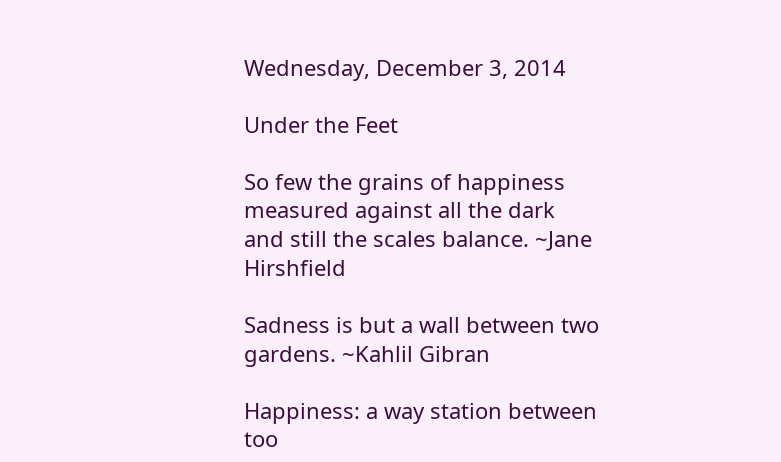Wednesday, December 3, 2014

Under the Feet

So few the grains of happiness measured against all the dark
and still the scales balance. ~Jane Hirshfield

Sadness is but a wall between two gardens. ~Kahlil Gibran

Happiness: a way station between too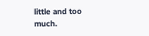little and too much.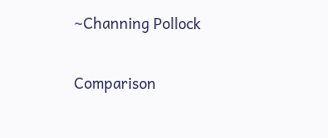~Channing Pollock

Comparison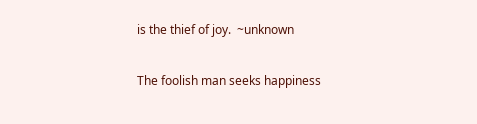is the thief of joy.  ~unknown

The foolish man seeks happiness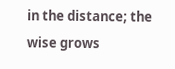in the distance; the wise grows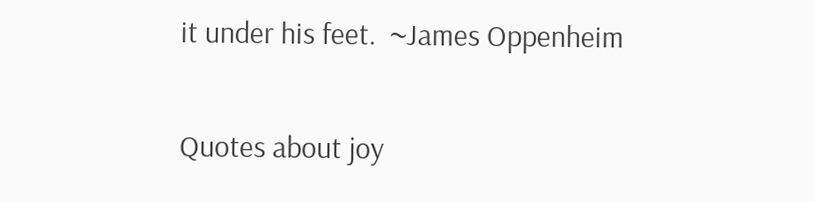it under his feet.  ~James Oppenheim

Quotes about joy